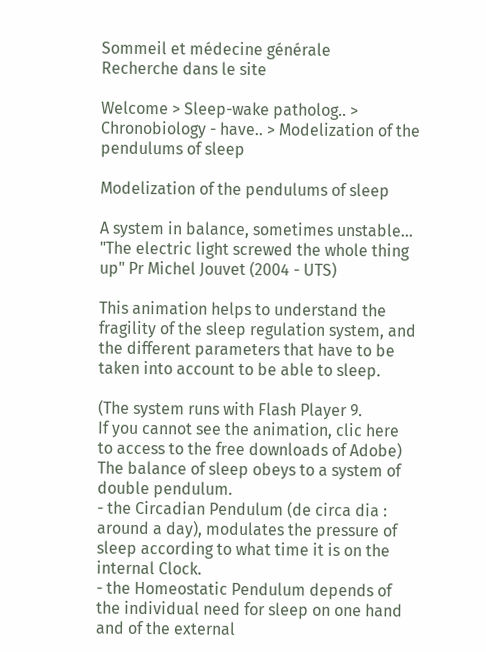Sommeil et médecine générale
Recherche dans le site

Welcome > Sleep-wake patholog.. > Chronobiology - have.. > Modelization of the pendulums of sleep

Modelization of the pendulums of sleep

A system in balance, sometimes unstable...
"The electric light screwed the whole thing up" Pr Michel Jouvet (2004 - UTS)

This animation helps to understand the fragility of the sleep regulation system, and the different parameters that have to be taken into account to be able to sleep.

(The system runs with Flash Player 9.
If you cannot see the animation, clic here to access to the free downloads of Adobe)
The balance of sleep obeys to a system of double pendulum.
- the Circadian Pendulum (de circa dia : around a day), modulates the pressure of sleep according to what time it is on the internal Clock.
- the Homeostatic Pendulum depends of the individual need for sleep on one hand and of the external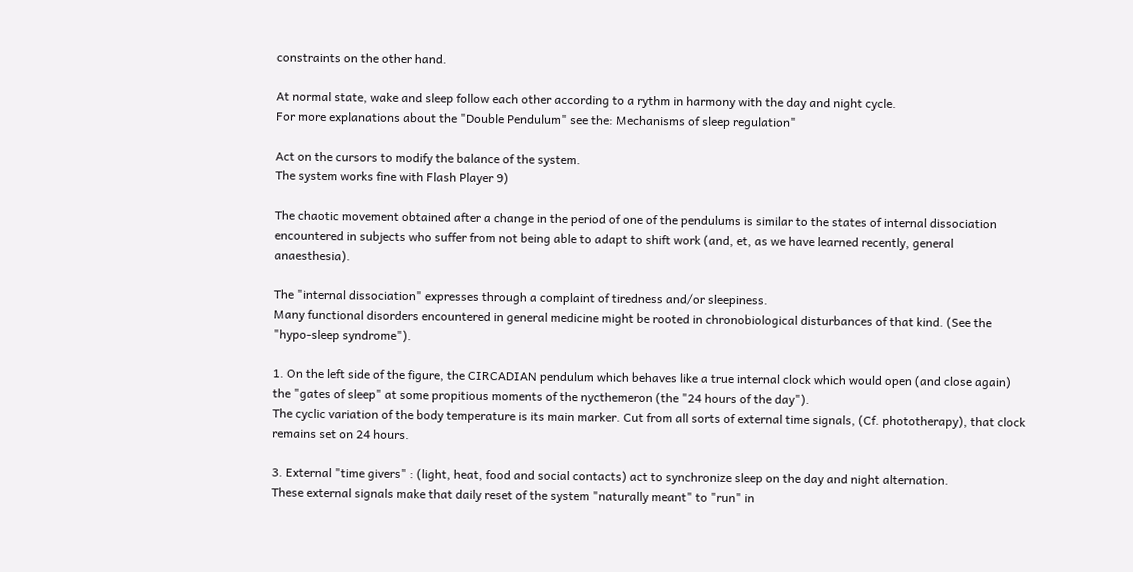constraints on the other hand.

At normal state, wake and sleep follow each other according to a rythm in harmony with the day and night cycle.
For more explanations about the "Double Pendulum" see the: Mechanisms of sleep regulation"

Act on the cursors to modify the balance of the system.
The system works fine with Flash Player 9)

The chaotic movement obtained after a change in the period of one of the pendulums is similar to the states of internal dissociation encountered in subjects who suffer from not being able to adapt to shift work (and, et, as we have learned recently, general anaesthesia).

The "internal dissociation" expresses through a complaint of tiredness and/or sleepiness.
Many functional disorders encountered in general medicine might be rooted in chronobiological disturbances of that kind. (See the "hypo-sleep syndrome").

1. On the left side of the figure, the CIRCADIAN pendulum which behaves like a true internal clock which would open (and close again) the "gates of sleep" at some propitious moments of the nycthemeron (the "24 hours of the day").
The cyclic variation of the body temperature is its main marker. Cut from all sorts of external time signals, (Cf. phototherapy), that clock remains set on 24 hours.

3. External "time givers" : (light, heat, food and social contacts) act to synchronize sleep on the day and night alternation.
These external signals make that daily reset of the system "naturally meant" to "run" in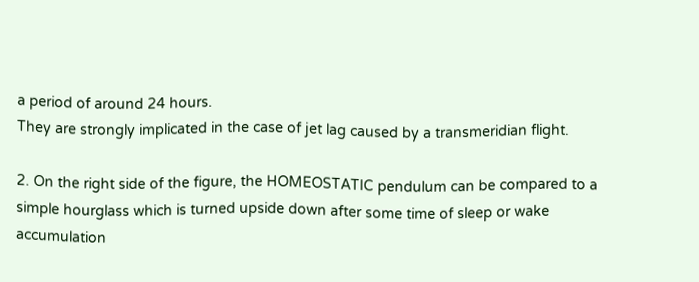a period of around 24 hours.
They are strongly implicated in the case of jet lag caused by a transmeridian flight.

2. On the right side of the figure, the HOMEOSTATIC pendulum can be compared to a simple hourglass which is turned upside down after some time of sleep or wake accumulation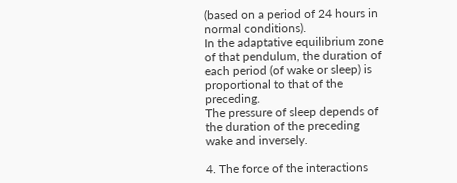(based on a period of 24 hours in normal conditions).
In the adaptative equilibrium zone of that pendulum, the duration of each period (of wake or sleep) is proportional to that of the preceding.
The pressure of sleep depends of the duration of the preceding wake and inversely.

4. The force of the interactions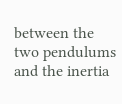between the two pendulums and the inertia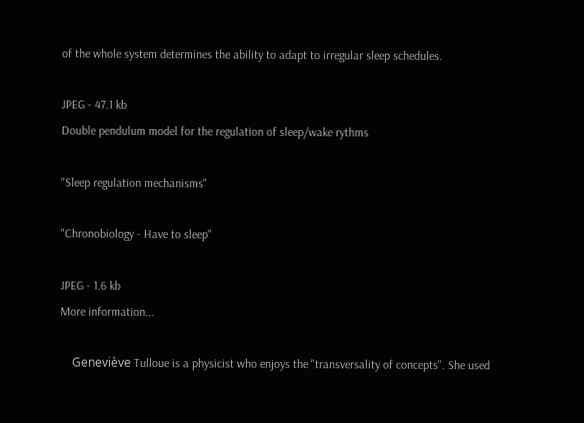of the whole system determines the ability to adapt to irregular sleep schedules.

JPEG - 47.1 kb
Double pendulum model for the regulation of sleep/wake rythms

"Sleep regulation mechanisms"

"Chronobiology - Have to sleep"

JPEG - 1.6 kb
More information...

    Geneviève Tulloue is a physicist who enjoys the "transversality of concepts". She used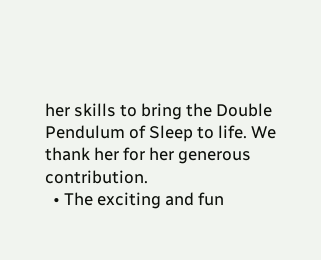her skills to bring the Double Pendulum of Sleep to life. We thank her for her generous contribution.
  • The exciting and fun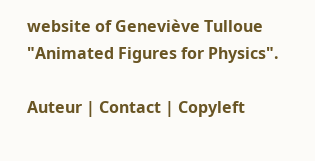website of Geneviève Tulloue "Animated Figures for Physics".

Auteur | Contact | Copyleft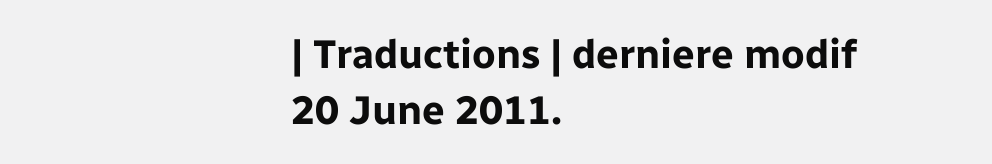| Traductions | derniere modif 20 June 2011.